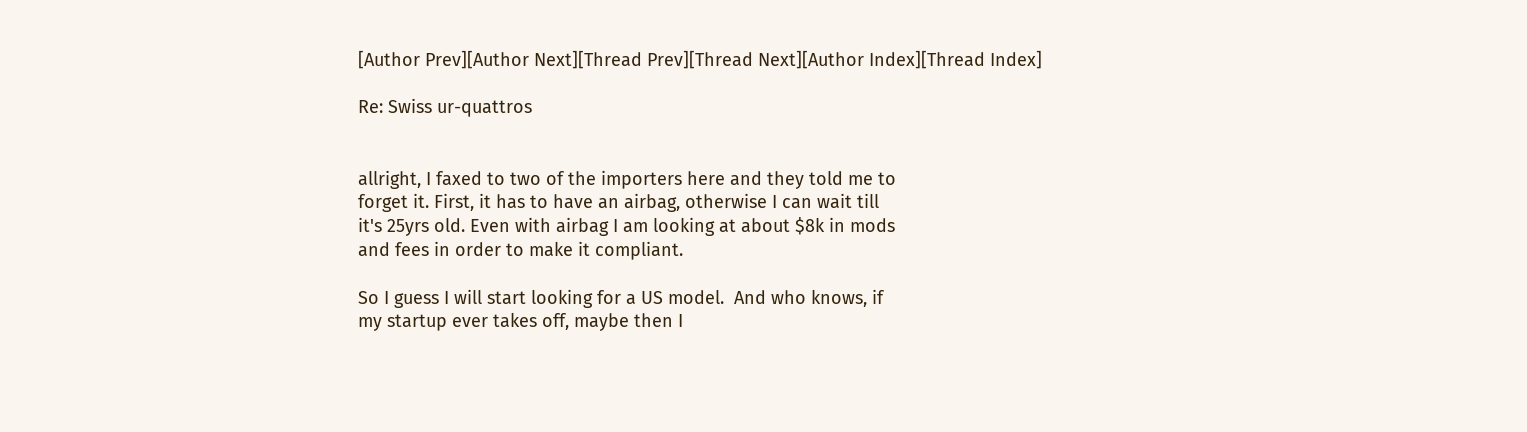[Author Prev][Author Next][Thread Prev][Thread Next][Author Index][Thread Index]

Re: Swiss ur-quattros


allright, I faxed to two of the importers here and they told me to
forget it. First, it has to have an airbag, otherwise I can wait till
it's 25yrs old. Even with airbag I am looking at about $8k in mods
and fees in order to make it compliant.

So I guess I will start looking for a US model.  And who knows, if
my startup ever takes off, maybe then I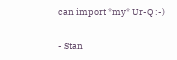can import *my* Ur-Q :-)

- Stan